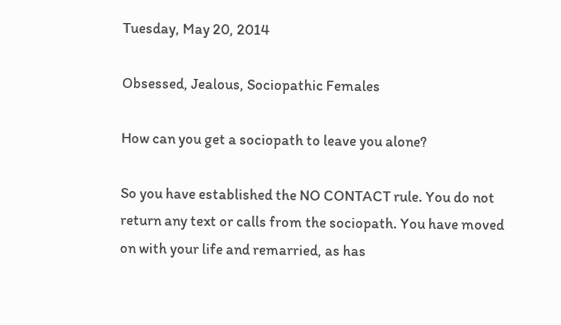Tuesday, May 20, 2014

Obsessed, Jealous, Sociopathic Females

How can you get a sociopath to leave you alone?

So you have established the NO CONTACT rule. You do not return any text or calls from the sociopath. You have moved on with your life and remarried, as has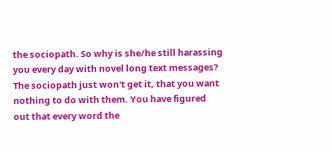the sociopath. So why is she/he still harassing you every day with novel long text messages? The sociopath just won't get it, that you want nothing to do with them. You have figured out that every word the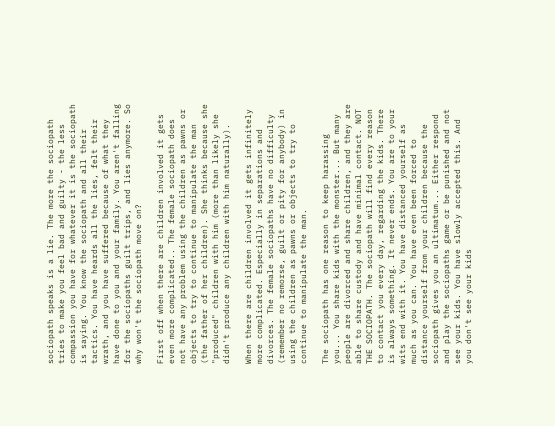sociopath speaks is a lie. The more the sociopath tries to make you feel bad and guilty - the less compassion you have for whatever it is the sociopath is saying. You know the sociopath and all their tactics. You have heards all the lies, felt their wrath, and you have suffered because of what they have done to you and your family. You aren't falling for the sociopaths guilt trips, and lies anymore. So why won't the sociopath move on?

First off when there are children involved it gets even more complicated.. The female sociopath does not have any problem using the children as pawns or objects to try to continue to manipulate the man (the father of her children). She thinks because she "produced" children with him (more than likely she didn't produce any children with him naturally).

When there are children involved it gets infinitely more complicated. Especially in separations and divorces. The female sociopaths have no difficulty (remember no remorse, guilt or pity for anybody) in using the children as pawns or objects to try to continue to manipulate the man.

The sociopath has one reason to keep harassing you... You share kids with the monster... But many people are divorced and share children, and they are able to share custody and have minimal contact. NOT THE SOCIOPATH. The sociopath will find every reason to contact you every day, regarding the kids. There is always something. It never ends. You are to your wits end with it. You have distanced yourself as much as you can. You have even been forced to distance yourself from your children because the sociopath gives you an ultimatum... Either respond and play the sociopaths game or be punished and not see your kids. You have slowly accepted this. And you don't see your kids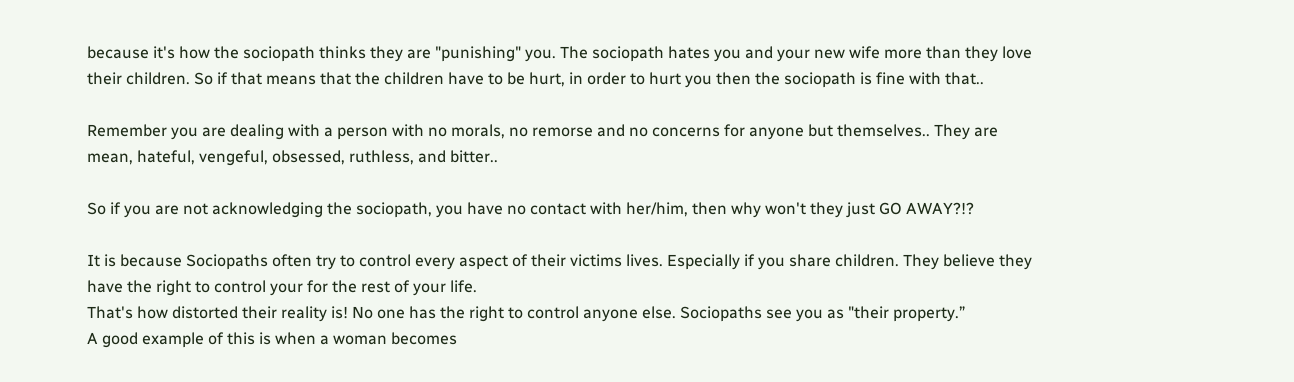because it's how the sociopath thinks they are "punishing" you. The sociopath hates you and your new wife more than they love their children. So if that means that the children have to be hurt, in order to hurt you then the sociopath is fine with that..

Remember you are dealing with a person with no morals, no remorse and no concerns for anyone but themselves.. They are mean, hateful, vengeful, obsessed, ruthless, and bitter..

So if you are not acknowledging the sociopath, you have no contact with her/him, then why won't they just GO AWAY?!?

It is because Sociopaths often try to control every aspect of their victims lives. Especially if you share children. They believe they have the right to control your for the rest of your life.
That's how distorted their reality is! No one has the right to control anyone else. Sociopaths see you as "their property.”
A good example of this is when a woman becomes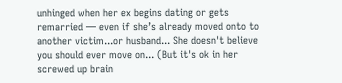unhinged when her ex begins dating or gets remarried — even if she’s already moved onto to another victim...or husband... She doesn't believe you should ever move on... (But it's ok in her screwed up brain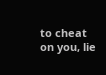to cheat on you, lie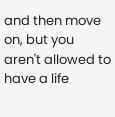and then move on, but you aren't allowed to have a life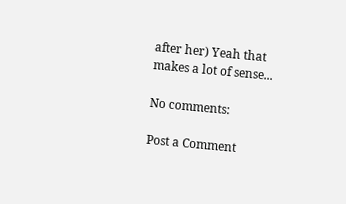after her) Yeah that makes a lot of sense...

No comments:

Post a Comment